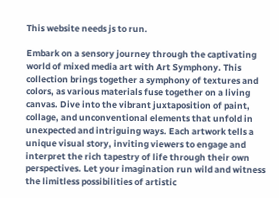This website needs js to run.

Embark on a sensory journey through the captivating world of mixed media art with Art Symphony. This collection brings together a symphony of textures and colors, as various materials fuse together on a living canvas. Dive into the vibrant juxtaposition of paint, collage, and unconventional elements that unfold in unexpected and intriguing ways. Each artwork tells a unique visual story, inviting viewers to engage and interpret the rich tapestry of life through their own perspectives. Let your imagination run wild and witness the limitless possibilities of artistic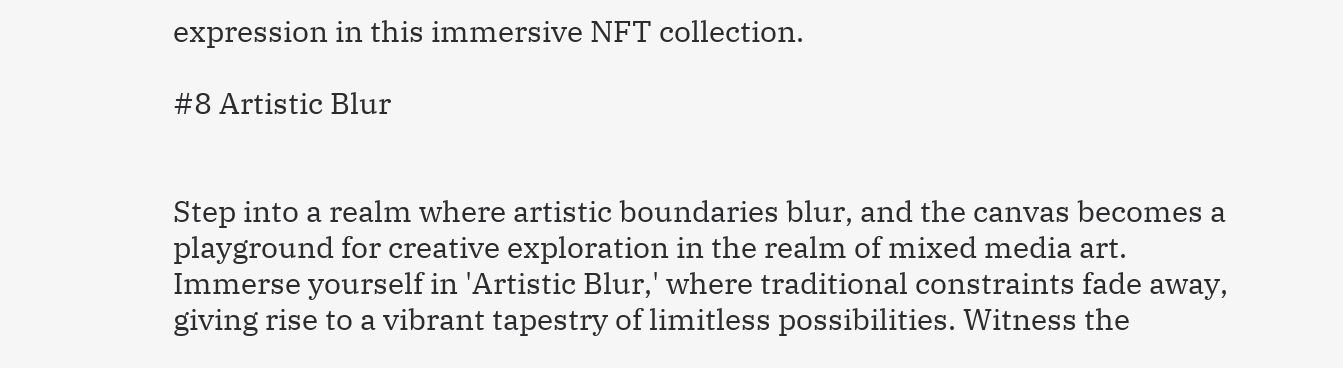expression in this immersive NFT collection.

#8 Artistic Blur


Step into a realm where artistic boundaries blur, and the canvas becomes a playground for creative exploration in the realm of mixed media art. Immerse yourself in 'Artistic Blur,' where traditional constraints fade away, giving rise to a vibrant tapestry of limitless possibilities. Witness the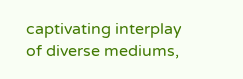captivating interplay of diverse mediums,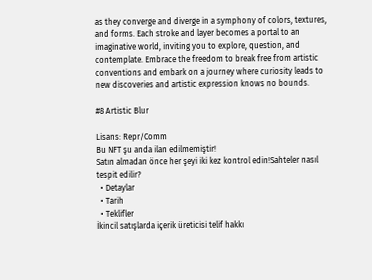as they converge and diverge in a symphony of colors, textures, and forms. Each stroke and layer becomes a portal to an imaginative world, inviting you to explore, question, and contemplate. Embrace the freedom to break free from artistic conventions and embark on a journey where curiosity leads to new discoveries and artistic expression knows no bounds.

#8 Artistic Blur

Lisans: Repr/Comm
Bu NFT şu anda ilan edilmemiştir!
Satın almadan önce her şeyi iki kez kontrol edin!Sahteler nasıl tespit edilir?
  • Detaylar
  • Tarih
  • Teklifler
İkincil satışlarda içerik üreticisi telif hakkı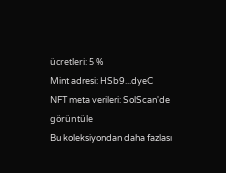ücretleri: 5 %
Mint adresi: HSb9...dyeC
NFT meta verileri: SolScan'de görüntüle
Bu koleksiyondan daha fazlası